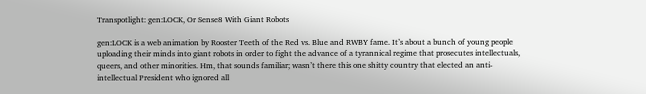Transpotlight: gen:LOCK, Or Sense8 With Giant Robots

gen:LOCK is a web animation by Rooster Teeth of the Red vs. Blue and RWBY fame. It’s about a bunch of young people uploading their minds into giant robots in order to fight the advance of a tyrannical regime that prosecutes intellectuals, queers, and other minorities. Hm, that sounds familiar; wasn’t there this one shitty country that elected an anti-intellectual President who ignored all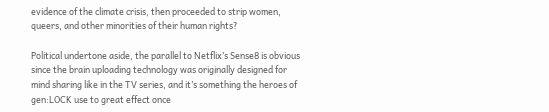evidence of the climate crisis, then proceeded to strip women, queers, and other minorities of their human rights?

Political undertone aside, the parallel to Netflix’s Sense8 is obvious since the brain uploading technology was originally designed for mind sharing like in the TV series, and it’s something the heroes of gen:LOCK use to great effect once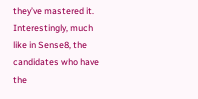they’ve mastered it. Interestingly, much like in Sense8, the candidates who have the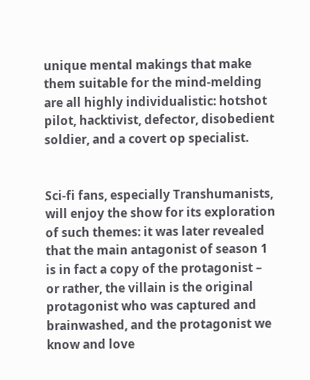unique mental makings that make them suitable for the mind-melding are all highly individualistic: hotshot pilot, hacktivist, defector, disobedient soldier, and a covert op specialist.


Sci-fi fans, especially Transhumanists, will enjoy the show for its exploration of such themes: it was later revealed that the main antagonist of season 1 is in fact a copy of the protagonist – or rather, the villain is the original protagonist who was captured and brainwashed, and the protagonist we know and love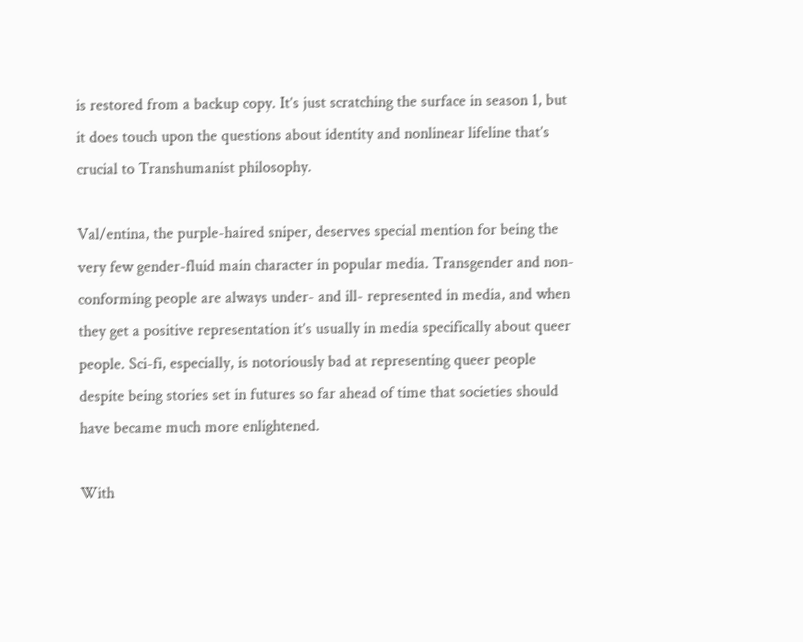is restored from a backup copy. It’s just scratching the surface in season 1, but it does touch upon the questions about identity and nonlinear lifeline that’s crucial to Transhumanist philosophy.

Val/entina, the purple-haired sniper, deserves special mention for being the very few gender-fluid main character in popular media. Transgender and non-conforming people are always under- and ill- represented in media, and when they get a positive representation it’s usually in media specifically about queer people. Sci-fi, especially, is notoriously bad at representing queer people despite being stories set in futures so far ahead of time that societies should have became much more enlightened.

With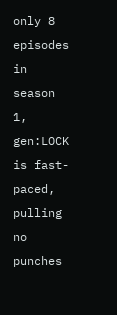only 8 episodes in season 1, gen:LOCK is fast-paced, pulling no punches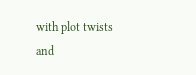with plot twists and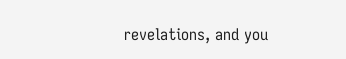revelations, and you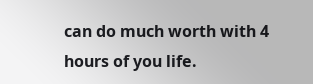can do much worth with 4 hours of you life.